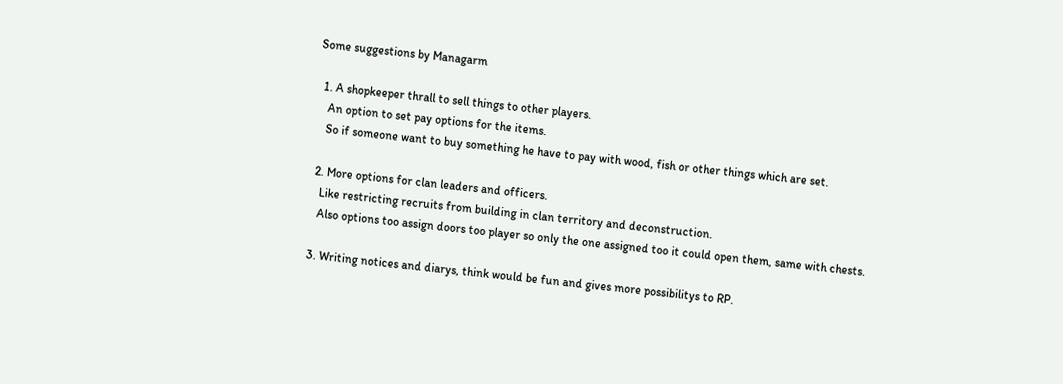Some suggestions by Managarm

  1. A shopkeeper thrall to sell things to other players.
    An option to set pay options for the items.
    So if someone want to buy something he have to pay with wood, fish or other things which are set.

  2. More options for clan leaders and officers.
    Like restricting recruits from building in clan territory and deconstruction.
    Also options too assign doors too player so only the one assigned too it could open them, same with chests.

  3. Writing notices and diarys, think would be fun and gives more possibilitys to RP.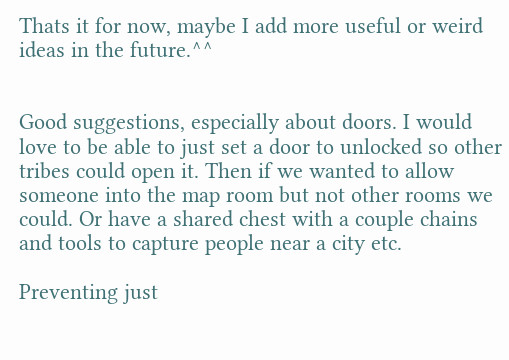Thats it for now, maybe I add more useful or weird ideas in the future.^^


Good suggestions, especially about doors. I would love to be able to just set a door to unlocked so other tribes could open it. Then if we wanted to allow someone into the map room but not other rooms we could. Or have a shared chest with a couple chains and tools to capture people near a city etc.

Preventing just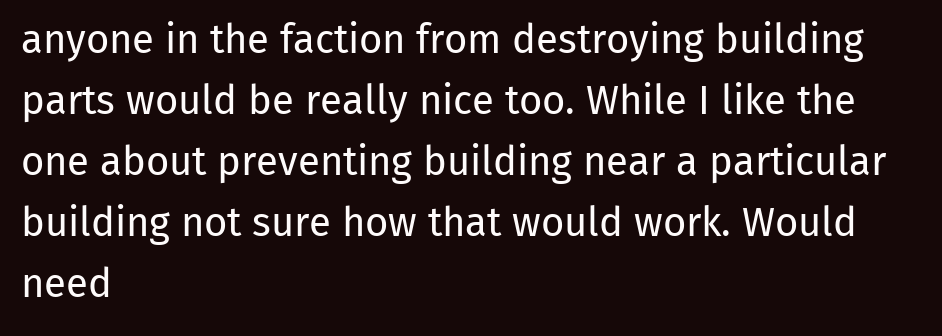anyone in the faction from destroying building parts would be really nice too. While I like the one about preventing building near a particular building not sure how that would work. Would need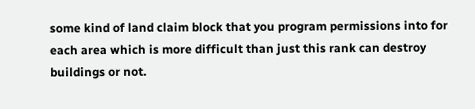some kind of land claim block that you program permissions into for each area which is more difficult than just this rank can destroy buildings or not.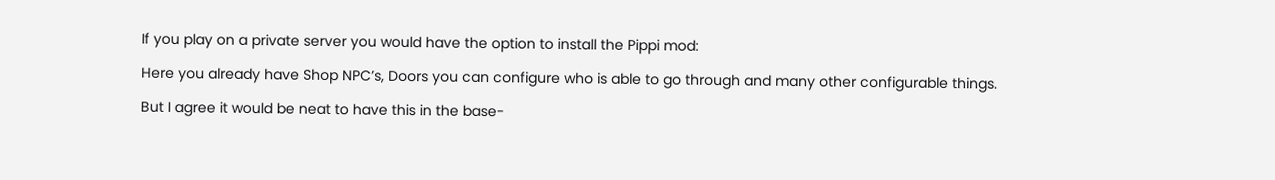If you play on a private server you would have the option to install the Pippi mod:

Here you already have Shop NPC’s, Doors you can configure who is able to go through and many other configurable things.

But I agree it would be neat to have this in the base-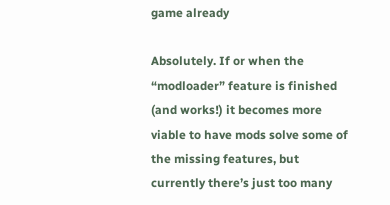game already

Absolutely. If or when the “modloader” feature is finished (and works!) it becomes more viable to have mods solve some of the missing features, but currently there’s just too many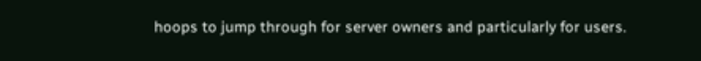hoops to jump through for server owners and particularly for users.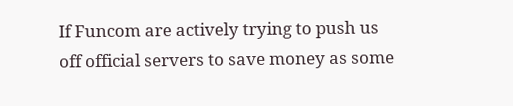If Funcom are actively trying to push us off official servers to save money as some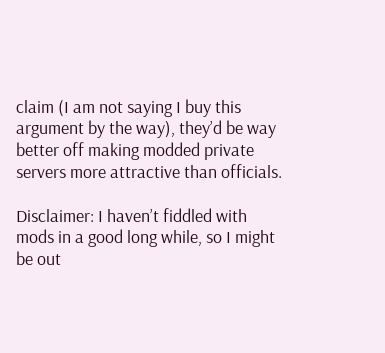claim (I am not saying I buy this argument by the way), they’d be way better off making modded private servers more attractive than officials.

Disclaimer: I haven’t fiddled with mods in a good long while, so I might be out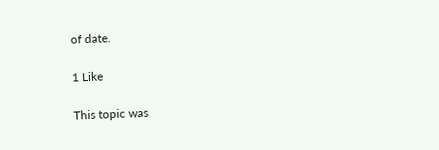of date.

1 Like

This topic was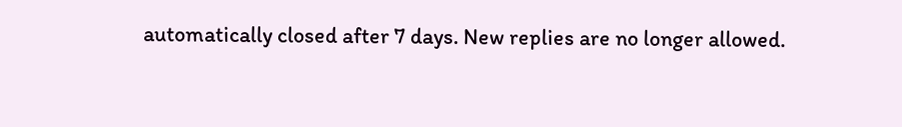automatically closed after 7 days. New replies are no longer allowed.